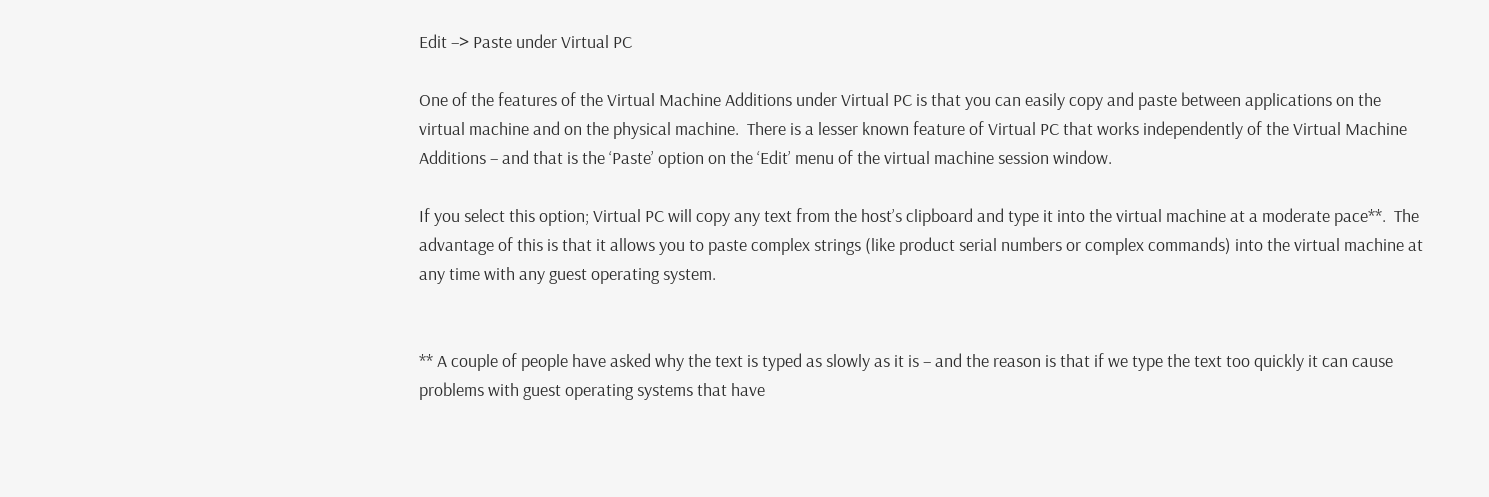Edit –> Paste under Virtual PC

One of the features of the Virtual Machine Additions under Virtual PC is that you can easily copy and paste between applications on the virtual machine and on the physical machine.  There is a lesser known feature of Virtual PC that works independently of the Virtual Machine Additions – and that is the ‘Paste’ option on the ‘Edit’ menu of the virtual machine session window.

If you select this option; Virtual PC will copy any text from the host’s clipboard and type it into the virtual machine at a moderate pace**.  The advantage of this is that it allows you to paste complex strings (like product serial numbers or complex commands) into the virtual machine at any time with any guest operating system.


** A couple of people have asked why the text is typed as slowly as it is – and the reason is that if we type the text too quickly it can cause problems with guest operating systems that have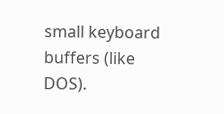small keyboard buffers (like DOS).